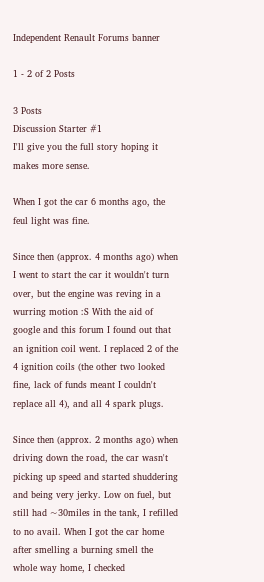Independent Renault Forums banner

1 - 2 of 2 Posts

3 Posts
Discussion Starter #1
I'll give you the full story hoping it makes more sense.

When I got the car 6 months ago, the feul light was fine.

Since then (approx. 4 months ago) when I went to start the car it wouldn't turn over, but the engine was reving in a wurring motion :S With the aid of google and this forum I found out that an ignition coil went. I replaced 2 of the 4 ignition coils (the other two looked fine, lack of funds meant I couldn't replace all 4), and all 4 spark plugs.

Since then (approx. 2 months ago) when driving down the road, the car wasn't picking up speed and started shuddering and being very jerky. Low on fuel, but still had ~30miles in the tank, I refilled to no avail. When I got the car home after smelling a burning smell the whole way home, I checked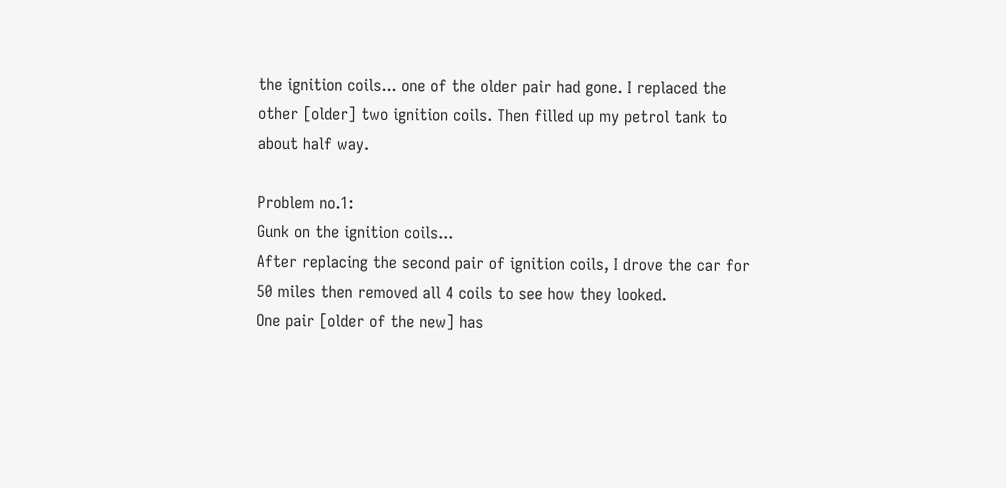the ignition coils... one of the older pair had gone. I replaced the other [older] two ignition coils. Then filled up my petrol tank to about half way.

Problem no.1:
Gunk on the ignition coils...
After replacing the second pair of ignition coils, I drove the car for 50 miles then removed all 4 coils to see how they looked.
One pair [older of the new] has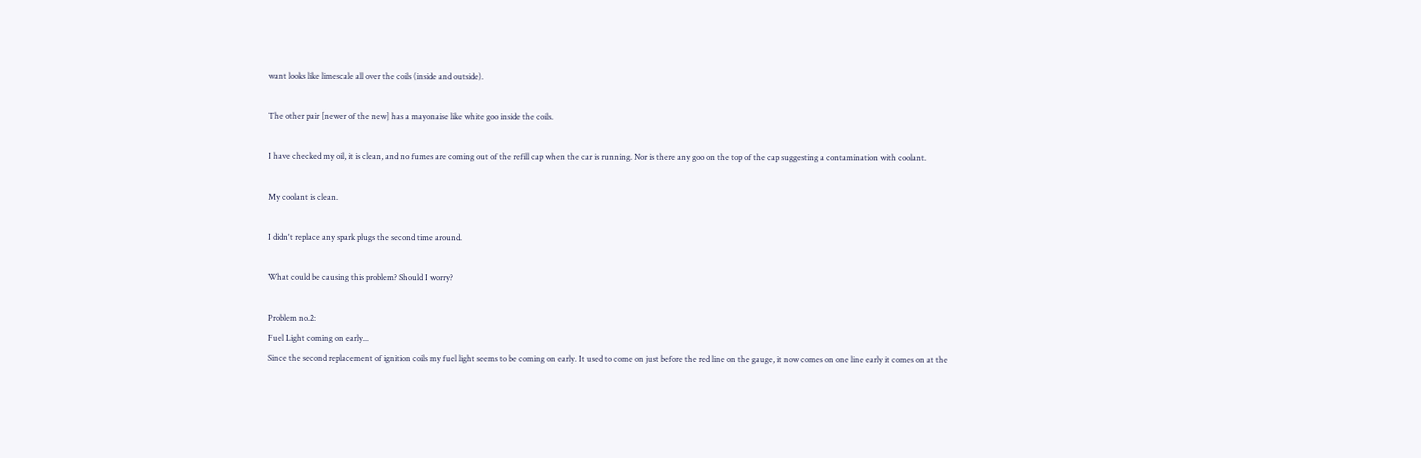want looks like limescale all over the coils (inside and outside).

The other pair [newer of the new] has a mayonaise like white goo inside the coils.

I have checked my oil, it is clean, and no fumes are coming out of the refill cap when the car is running. Nor is there any goo on the top of the cap suggesting a contamination with coolant.

My coolant is clean.

I didn't replace any spark plugs the second time around.

What could be causing this problem? Should I worry?

Problem no.2:
Fuel Light coming on early...
Since the second replacement of ignition coils my fuel light seems to be coming on early. It used to come on just before the red line on the gauge, it now comes on one line early it comes on at the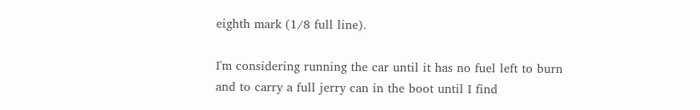eighth mark (1/8 full line).

I'm considering running the car until it has no fuel left to burn and to carry a full jerry can in the boot until I find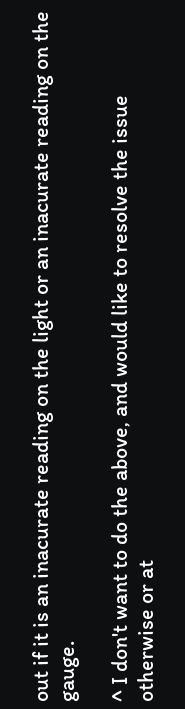out if it is an inacurate reading on the light or an inacurate reading on the gauge.

^ I don't want to do the above, and would like to resolve the issue otherwise or at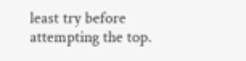least try before attempting the top.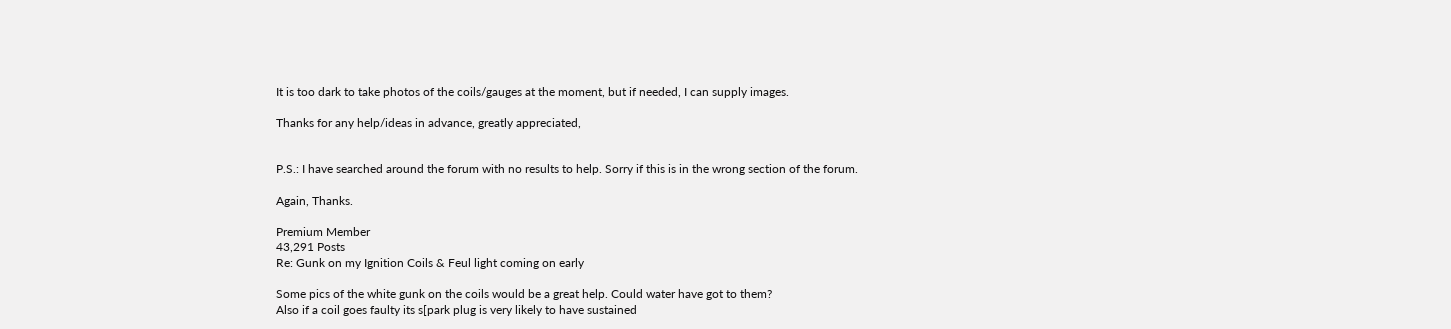It is too dark to take photos of the coils/gauges at the moment, but if needed, I can supply images.

Thanks for any help/ideas in advance, greatly appreciated,


P.S.: I have searched around the forum with no results to help. Sorry if this is in the wrong section of the forum.

Again, Thanks.

Premium Member
43,291 Posts
Re: Gunk on my Ignition Coils & Feul light coming on early

Some pics of the white gunk on the coils would be a great help. Could water have got to them?
Also if a coil goes faulty its s[park plug is very likely to have sustained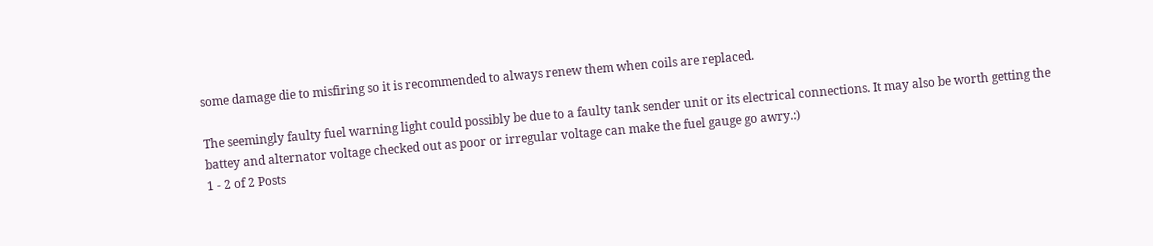some damage die to misfiring so it is recommended to always renew them when coils are replaced.

The seemingly faulty fuel warning light could possibly be due to a faulty tank sender unit or its electrical connections. It may also be worth getting the battey and alternator voltage checked out as poor or irregular voltage can make the fuel gauge go awry.:)
1 - 2 of 2 Posts